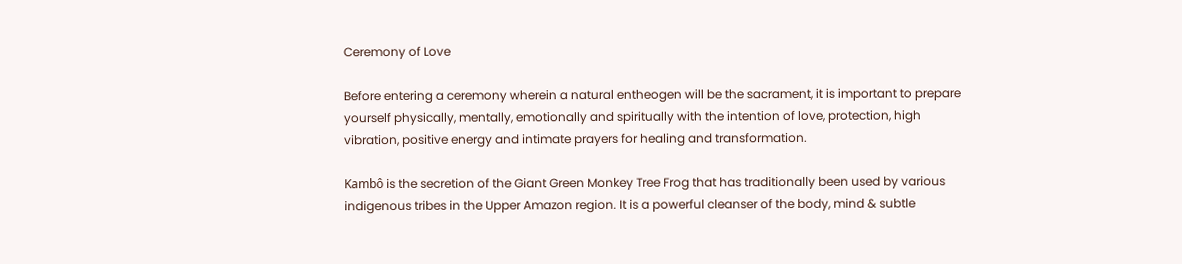Ceremony of Love

Before entering a ceremony wherein a natural entheogen will be the sacrament, it is important to prepare yourself physically, mentally, emotionally and spiritually with the intention of love, protection, high vibration, positive energy and intimate prayers for healing and transformation.

Kambô is the secretion of the Giant Green Monkey Tree Frog that has traditionally been used by various indigenous tribes in the Upper Amazon region. It is a powerful cleanser of the body, mind & subtle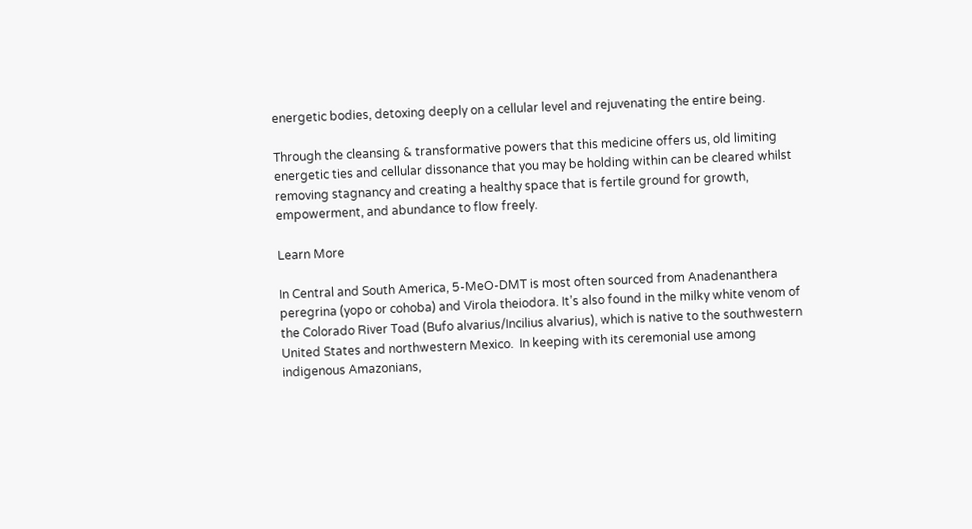energetic bodies, detoxing deeply on a cellular level and rejuvenating the entire being.

Through the cleansing & transformative powers that this medicine offers us, old limiting energetic ties and cellular dissonance that you may be holding within can be cleared whilst removing stagnancy and creating a healthy space that is fertile ground for growth, empowerment, and abundance to flow freely.

Learn More

In Central and South America, 5-MeO-DMT is most often sourced from Anadenanthera peregrina (yopo or cohoba) and Virola theiodora. It’s also found in the milky white venom of the Colorado River Toad (Bufo alvarius/Incilius alvarius), which is native to the southwestern United States and northwestern Mexico.  In keeping with its ceremonial use among indigenous Amazonians,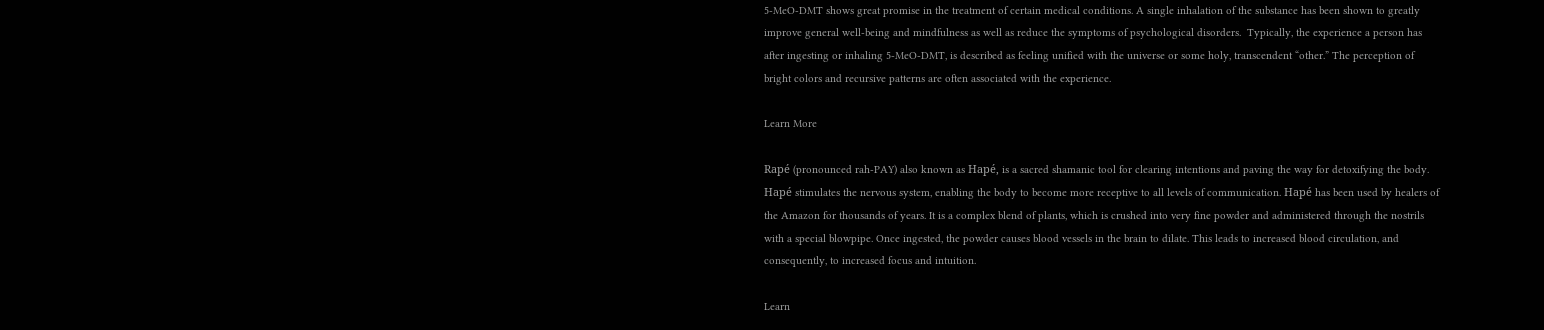5-MeO-DMT shows great promise in the treatment of certain medical conditions. A single inhalation of the substance has been shown to greatly improve general well-being and mindfulness as well as reduce the symptoms of psychological disorders.  Typically, the experience a person has after ingesting or inhaling 5-MeO-DMT, is described as feeling unified with the universe or some holy, transcendent “other.” The perception of bright colors and recursive patterns are often associated with the experience.

Learn More

Rapé (pronounced rah-PAY) also known as Hapé, is a sacred shamanic tool for clearing intentions and paving the way for detoxifying the body. Hapé stimulates the nervous system, enabling the body to become more receptive to all levels of communication. Hapé has been used by healers of the Amazon for thousands of years. It is a complex blend of plants, which is crushed into very fine powder and administered through the nostrils with a special blowpipe. Once ingested, the powder causes blood vessels in the brain to dilate. This leads to increased blood circulation, and consequently, to increased focus and intuition.

Learn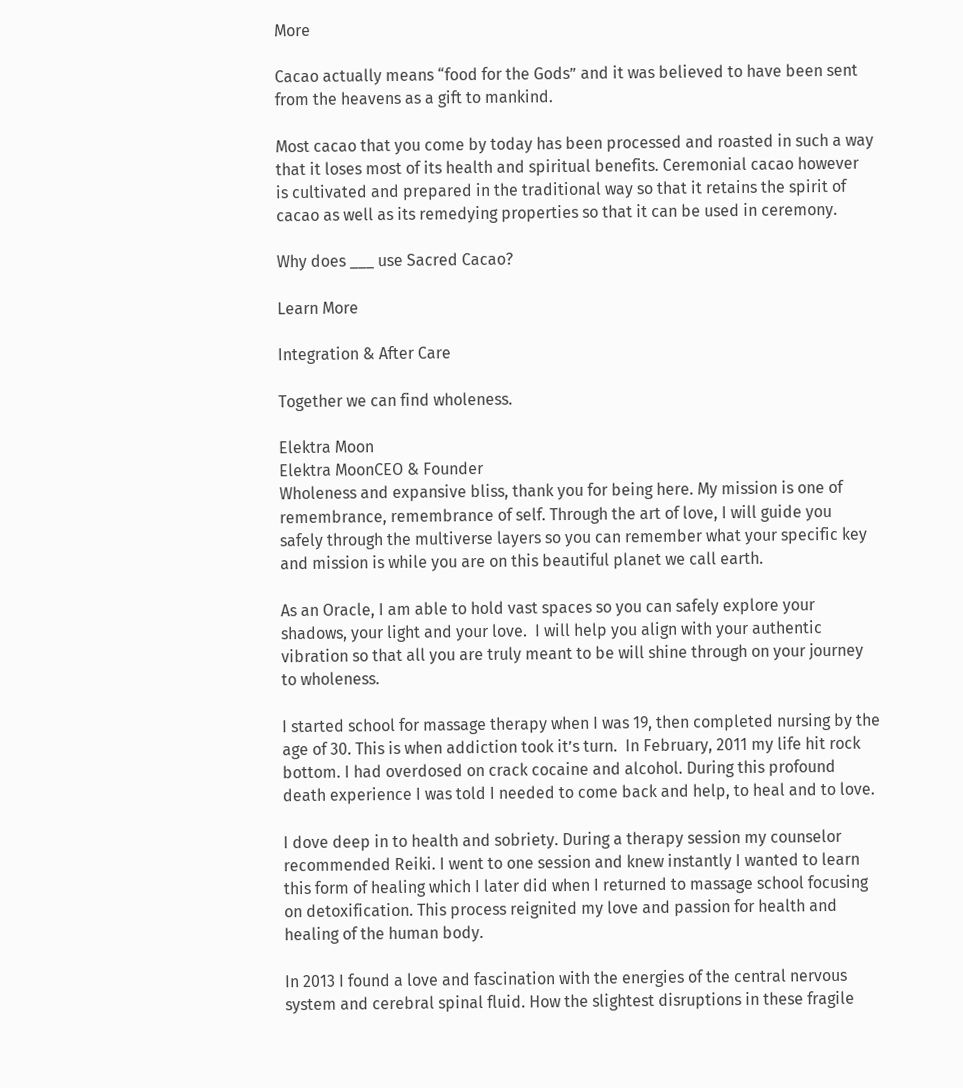More

Cacao actually means “food for the Gods” and it was believed to have been sent from the heavens as a gift to mankind.

Most cacao that you come by today has been processed and roasted in such a way that it loses most of its health and spiritual benefits. Ceremonial cacao however is cultivated and prepared in the traditional way so that it retains the spirit of cacao as well as its remedying properties so that it can be used in ceremony.

Why does ___ use Sacred Cacao?

Learn More

Integration & After Care

Together we can find wholeness.

Elektra Moon
Elektra MoonCEO & Founder
Wholeness and expansive bliss, thank you for being here. My mission is one of remembrance, remembrance of self. Through the art of love, I will guide you safely through the multiverse layers so you can remember what your specific key and mission is while you are on this beautiful planet we call earth.

As an Oracle, I am able to hold vast spaces so you can safely explore your shadows, your light and your love.  I will help you align with your authentic vibration so that all you are truly meant to be will shine through on your journey to wholeness.

I started school for massage therapy when I was 19, then completed nursing by the age of 30. This is when addiction took it’s turn.  In February, 2011 my life hit rock bottom. I had overdosed on crack cocaine and alcohol. During this profound death experience I was told I needed to come back and help, to heal and to love.

I dove deep in to health and sobriety. During a therapy session my counselor recommended Reiki. I went to one session and knew instantly I wanted to learn this form of healing which I later did when I returned to massage school focusing on detoxification. This process reignited my love and passion for health and healing of the human body.

In 2013 I found a love and fascination with the energies of the central nervous system and cerebral spinal fluid. How the slightest disruptions in these fragile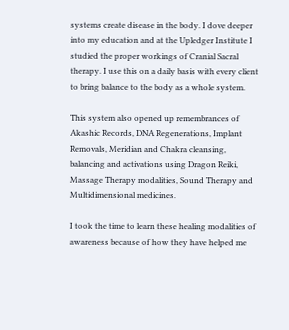systems create disease in the body. I dove deeper into my education and at the Upledger Institute I studied the proper workings of Cranial Sacral therapy. I use this on a daily basis with every client to bring balance to the body as a whole system.

This system also opened up remembrances of Akashic Records, DNA Regenerations, Implant Removals, Meridian and Chakra cleansing, balancing and activations using Dragon Reiki, Massage Therapy modalities, Sound Therapy and Multidimensional medicines.

I took the time to learn these healing modalities of awareness because of how they have helped me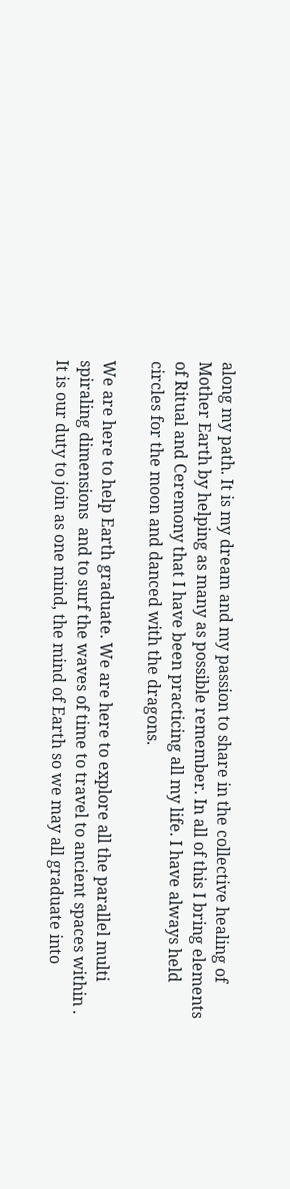along my path. It is my dream and my passion to share in the collective healing of Mother Earth by helping as many as possible remember. In all of this I bring elements of Ritual and Ceremony that I have been practicing all my life. I have always held circles for the moon and danced with the dragons.

We are here to help Earth graduate. We are here to explore all the parallel multi spiraling dimensions  and to surf the waves of time to travel to ancient spaces within . It is our duty to join as one mind, the mind of Earth so we may all graduate into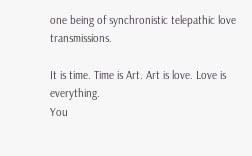one being of synchronistic telepathic love transmissions.

It is time. Time is Art. Art is love. Love is everything.
You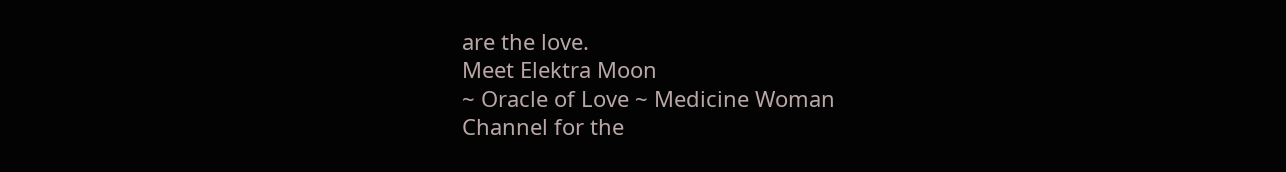are the love.
Meet Elektra Moon
~ Oracle of Love ~ Medicine Woman
Channel for the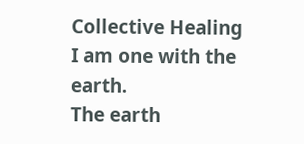Collective Healing
I am one with the earth.
The earth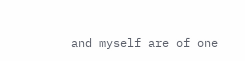and myself are of one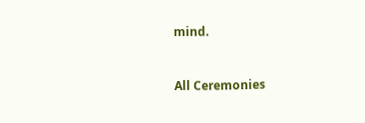mind.


All Ceremonies